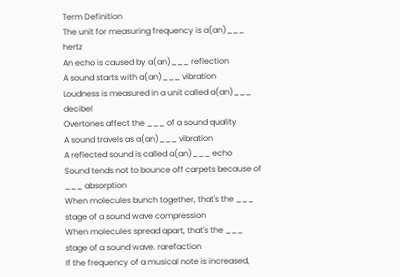Term Definition
The unit for measuring frequency is a(an)___ hertz
An echo is caused by a(an)___ reflection
A sound starts with a(an)___ vibration
Loudness is measured in a unit called a(an)___ decibel
Overtones affect the ___ of a sound quality
A sound travels as a(an)___ vibration
A reflected sound is called a(an)___ echo
Sound tends not to bounce off carpets because of ___ absorption
When molecules bunch together, that's the ___ stage of a sound wave compression
When molecules spread apart, that's the ___ stage of a sound wave. rarefaction
If the frequency of a musical note is increased,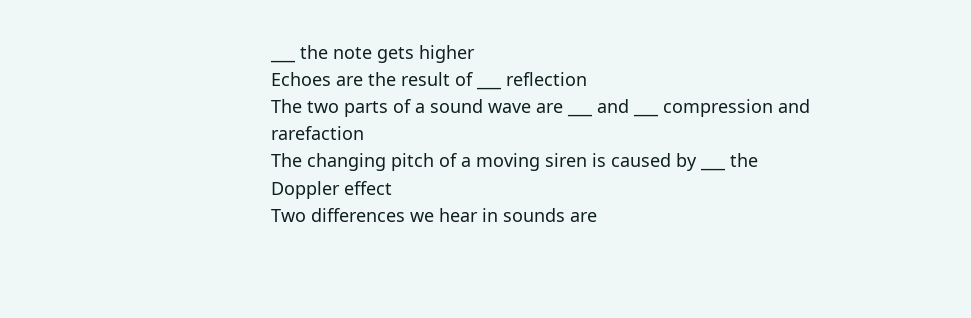___ the note gets higher
Echoes are the result of ___ reflection
The two parts of a sound wave are ___ and ___ compression and rarefaction
The changing pitch of a moving siren is caused by ___ the Doppler effect
Two differences we hear in sounds are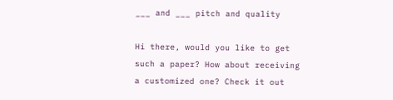___ and ___ pitch and quality

Hi there, would you like to get such a paper? How about receiving a customized one? Check it out